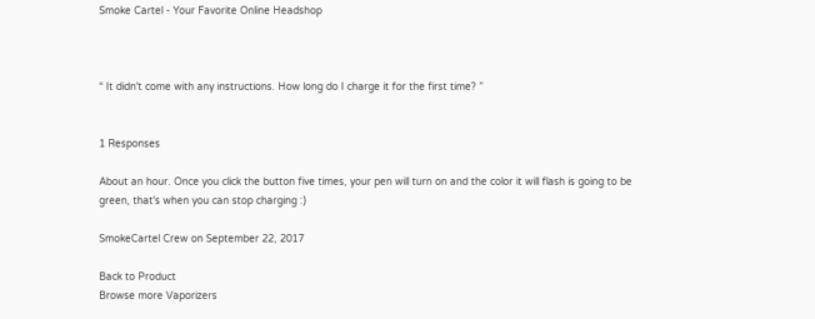Smoke Cartel - Your Favorite Online Headshop



“ It didn't come with any instructions. How long do I charge it for the first time? ”


1 Responses

About an hour. Once you click the button five times, your pen will turn on and the color it will flash is going to be green, that's when you can stop charging :)

SmokeCartel Crew on September 22, 2017

Back to Product
Browse more Vaporizers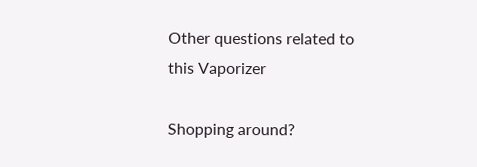Other questions related to this Vaporizer

Shopping around?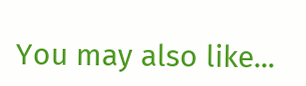You may also like...